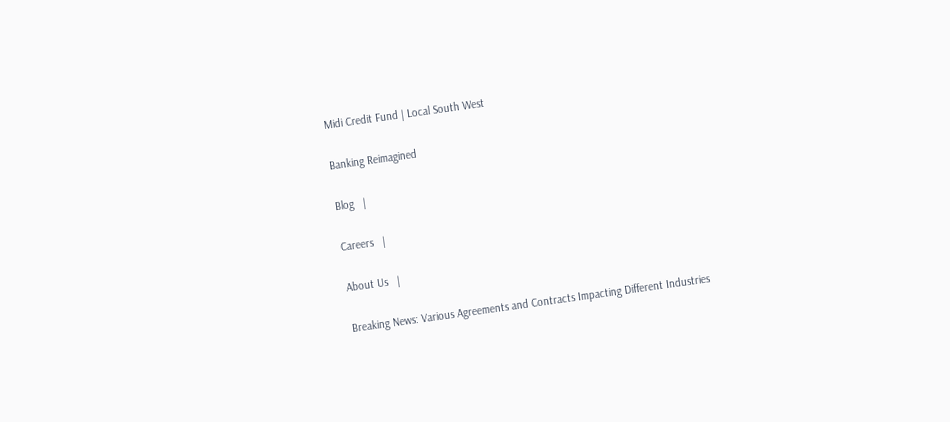Midi Credit Fund | Local South West

Banking Reimagined

Blog   |

Careers   |

About Us   |

Breaking News: Various Agreements and Contracts Impacting Different Industries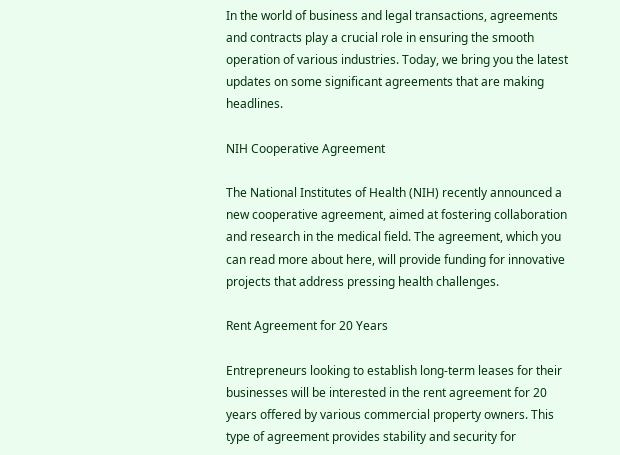In the world of business and legal transactions, agreements and contracts play a crucial role in ensuring the smooth operation of various industries. Today, we bring you the latest updates on some significant agreements that are making headlines.

NIH Cooperative Agreement

The National Institutes of Health (NIH) recently announced a new cooperative agreement, aimed at fostering collaboration and research in the medical field. The agreement, which you can read more about here, will provide funding for innovative projects that address pressing health challenges.

Rent Agreement for 20 Years

Entrepreneurs looking to establish long-term leases for their businesses will be interested in the rent agreement for 20 years offered by various commercial property owners. This type of agreement provides stability and security for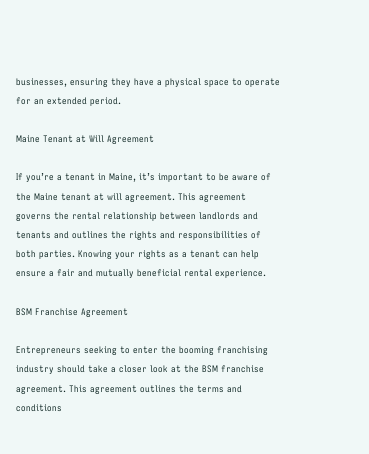businesses, ensuring they have a physical space to operate for an extended period.

Maine Tenant at Will Agreement

If you’re a tenant in Maine, it’s important to be aware of the Maine tenant at will agreement. This agreement governs the rental relationship between landlords and tenants and outlines the rights and responsibilities of both parties. Knowing your rights as a tenant can help ensure a fair and mutually beneficial rental experience.

BSM Franchise Agreement

Entrepreneurs seeking to enter the booming franchising industry should take a closer look at the BSM franchise agreement. This agreement outlines the terms and conditions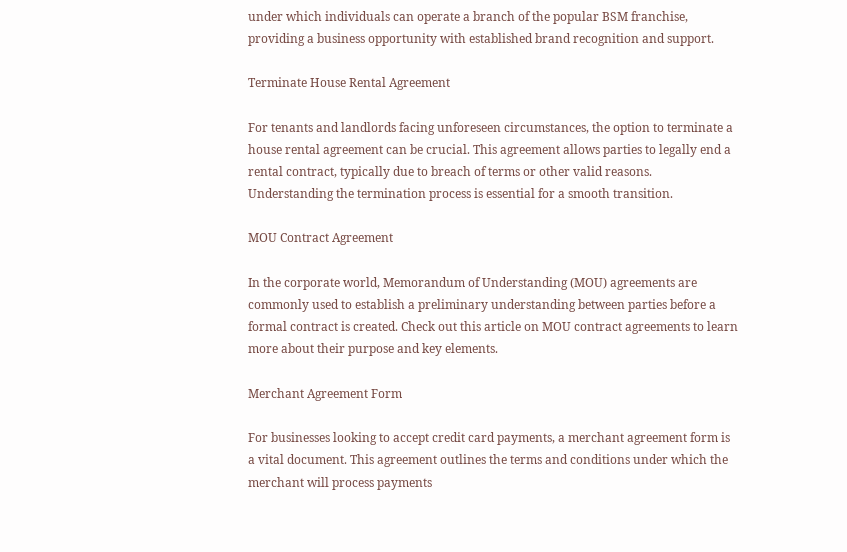under which individuals can operate a branch of the popular BSM franchise, providing a business opportunity with established brand recognition and support.

Terminate House Rental Agreement

For tenants and landlords facing unforeseen circumstances, the option to terminate a house rental agreement can be crucial. This agreement allows parties to legally end a rental contract, typically due to breach of terms or other valid reasons. Understanding the termination process is essential for a smooth transition.

MOU Contract Agreement

In the corporate world, Memorandum of Understanding (MOU) agreements are commonly used to establish a preliminary understanding between parties before a formal contract is created. Check out this article on MOU contract agreements to learn more about their purpose and key elements.

Merchant Agreement Form

For businesses looking to accept credit card payments, a merchant agreement form is a vital document. This agreement outlines the terms and conditions under which the merchant will process payments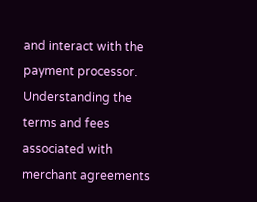and interact with the payment processor. Understanding the terms and fees associated with merchant agreements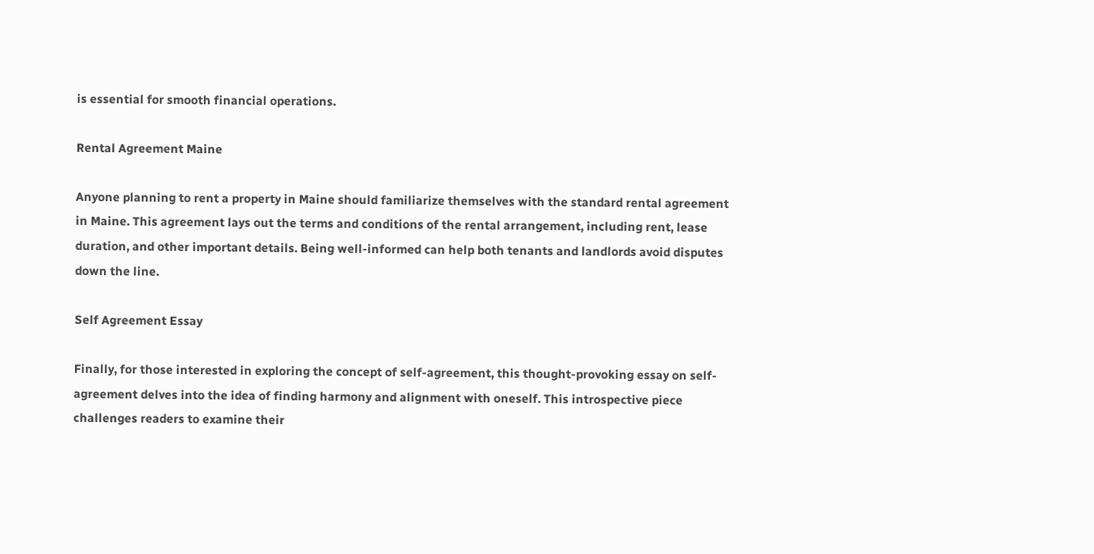is essential for smooth financial operations.

Rental Agreement Maine

Anyone planning to rent a property in Maine should familiarize themselves with the standard rental agreement in Maine. This agreement lays out the terms and conditions of the rental arrangement, including rent, lease duration, and other important details. Being well-informed can help both tenants and landlords avoid disputes down the line.

Self Agreement Essay

Finally, for those interested in exploring the concept of self-agreement, this thought-provoking essay on self-agreement delves into the idea of finding harmony and alignment with oneself. This introspective piece challenges readers to examine their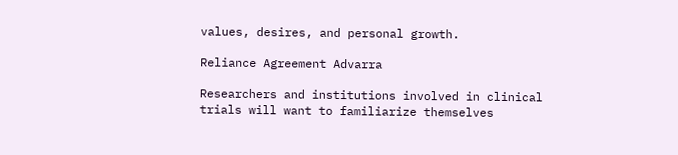values, desires, and personal growth.

Reliance Agreement Advarra

Researchers and institutions involved in clinical trials will want to familiarize themselves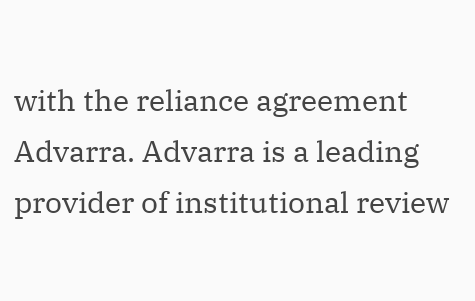with the reliance agreement Advarra. Advarra is a leading provider of institutional review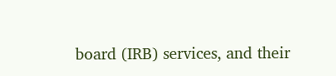board (IRB) services, and their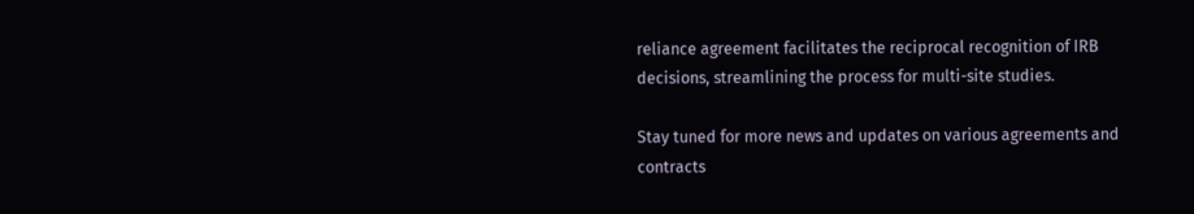reliance agreement facilitates the reciprocal recognition of IRB decisions, streamlining the process for multi-site studies.

Stay tuned for more news and updates on various agreements and contracts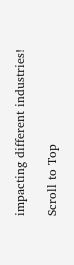impacting different industries!

Scroll to Top